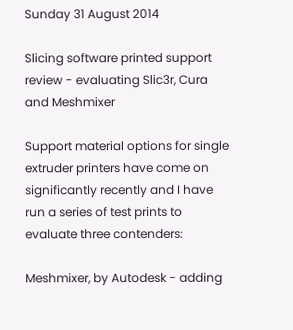Sunday 31 August 2014

Slicing software printed support review - evaluating Slic3r, Cura and Meshmixer

Support material options for single extruder printers have come on significantly recently and I have run a series of test prints to evaluate three contenders:

Meshmixer, by Autodesk - adding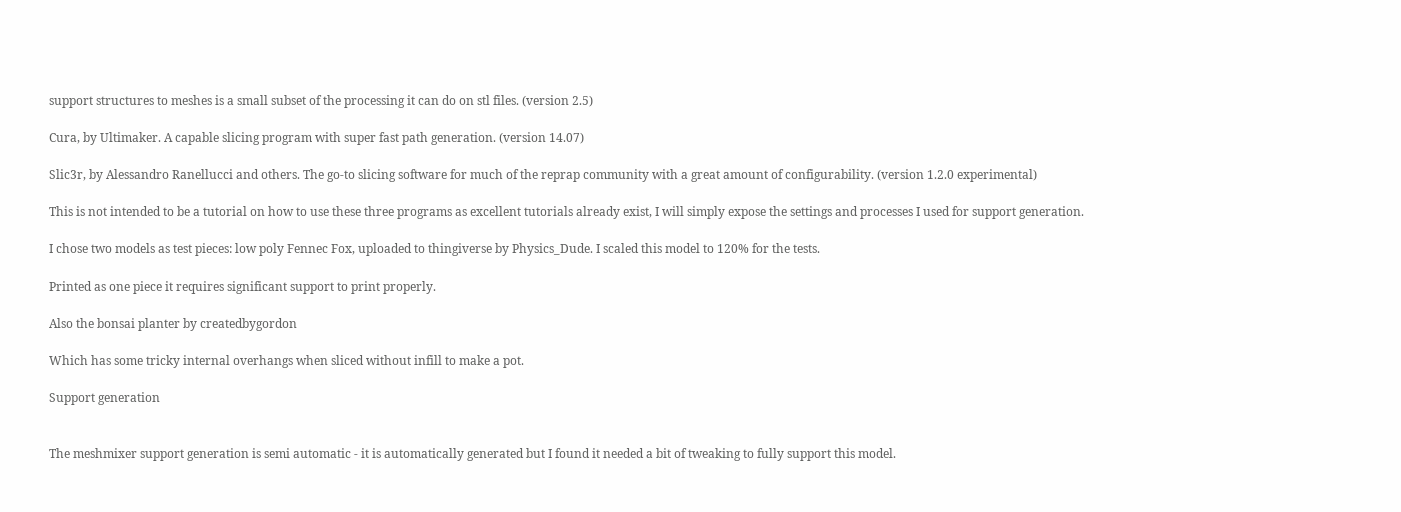support structures to meshes is a small subset of the processing it can do on stl files. (version 2.5)

Cura, by Ultimaker. A capable slicing program with super fast path generation. (version 14.07)

Slic3r, by Alessandro Ranellucci and others. The go-to slicing software for much of the reprap community with a great amount of configurability. (version 1.2.0 experimental)

This is not intended to be a tutorial on how to use these three programs as excellent tutorials already exist, I will simply expose the settings and processes I used for support generation.

I chose two models as test pieces: low poly Fennec Fox, uploaded to thingiverse by Physics_Dude. I scaled this model to 120% for the tests.

Printed as one piece it requires significant support to print properly.

Also the bonsai planter by createdbygordon

Which has some tricky internal overhangs when sliced without infill to make a pot.

Support generation


The meshmixer support generation is semi automatic - it is automatically generated but I found it needed a bit of tweaking to fully support this model.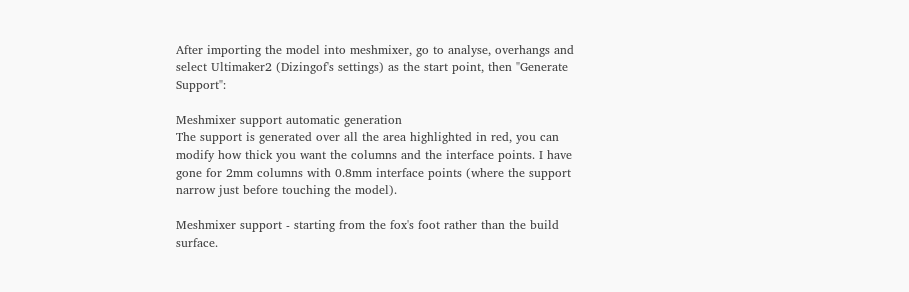After importing the model into meshmixer, go to analyse, overhangs and select Ultimaker2 (Dizingof's settings) as the start point, then "Generate Support":

Meshmixer support automatic generation
The support is generated over all the area highlighted in red, you can modify how thick you want the columns and the interface points. I have gone for 2mm columns with 0.8mm interface points (where the support narrow just before touching the model).

Meshmixer support - starting from the fox's foot rather than the build surface.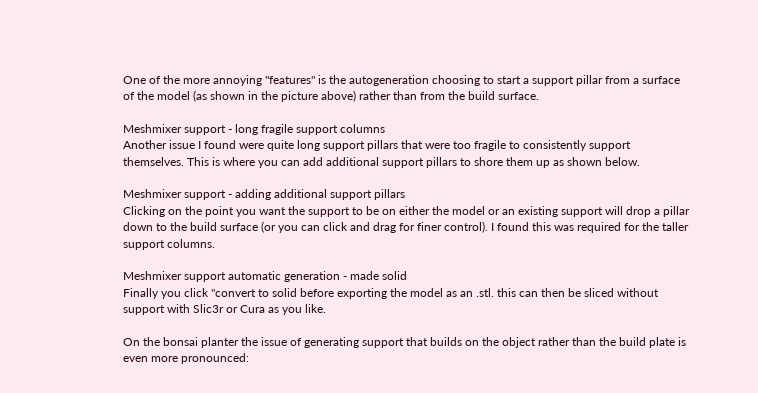One of the more annoying "features" is the autogeneration choosing to start a support pillar from a surface of the model (as shown in the picture above) rather than from the build surface.

Meshmixer support - long fragile support columns
Another issue I found were quite long support pillars that were too fragile to consistently support themselves. This is where you can add additional support pillars to shore them up as shown below.

Meshmixer support - adding additional support pillars
Clicking on the point you want the support to be on either the model or an existing support will drop a pillar down to the build surface (or you can click and drag for finer control). I found this was required for the taller support columns.

Meshmixer support automatic generation - made solid
Finally you click "convert to solid before exporting the model as an .stl. this can then be sliced without support with Slic3r or Cura as you like.

On the bonsai planter the issue of generating support that builds on the object rather than the build plate is even more pronounced: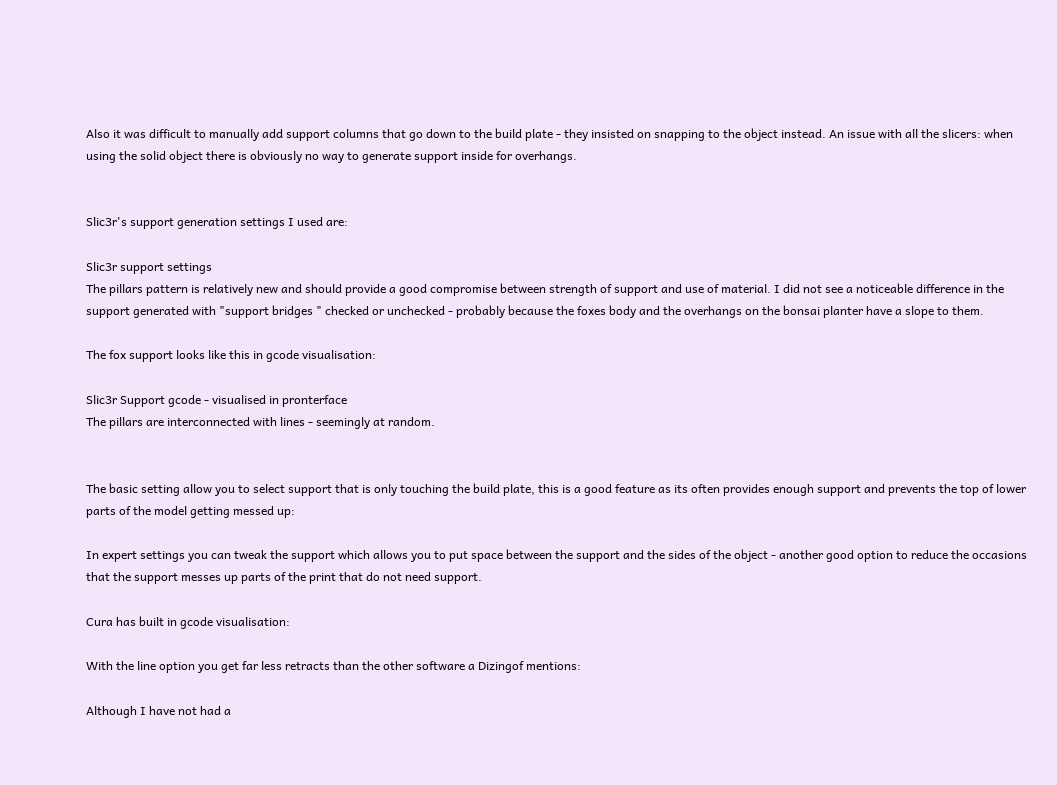Also it was difficult to manually add support columns that go down to the build plate - they insisted on snapping to the object instead. An issue with all the slicers: when using the solid object there is obviously no way to generate support inside for overhangs.


Slic3r's support generation settings I used are:

Slic3r support settings
The pillars pattern is relatively new and should provide a good compromise between strength of support and use of material. I did not see a noticeable difference in the support generated with "support bridges " checked or unchecked - probably because the foxes body and the overhangs on the bonsai planter have a slope to them.

The fox support looks like this in gcode visualisation:

Slic3r Support gcode - visualised in pronterface
The pillars are interconnected with lines - seemingly at random.


The basic setting allow you to select support that is only touching the build plate, this is a good feature as its often provides enough support and prevents the top of lower parts of the model getting messed up:

In expert settings you can tweak the support which allows you to put space between the support and the sides of the object - another good option to reduce the occasions that the support messes up parts of the print that do not need support.

Cura has built in gcode visualisation:

With the line option you get far less retracts than the other software a Dizingof mentions:

Although I have not had a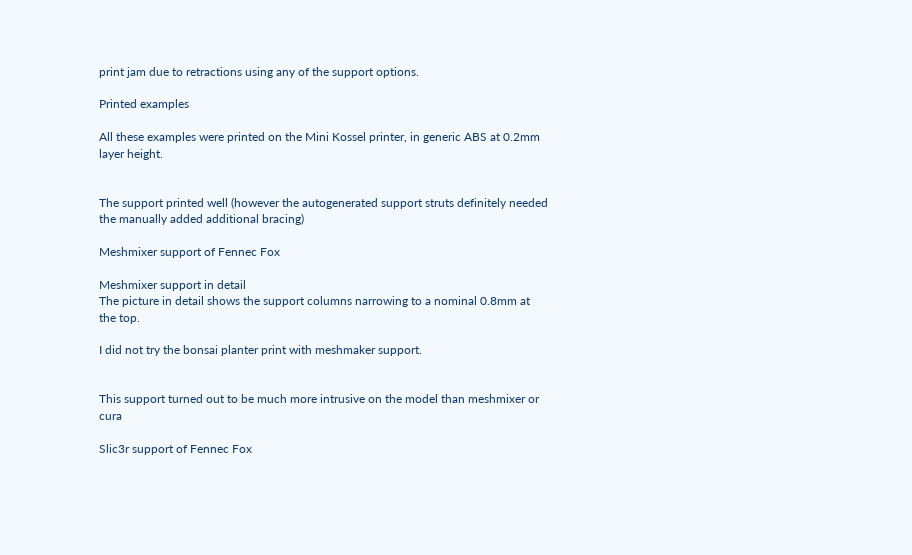print jam due to retractions using any of the support options.

Printed examples

All these examples were printed on the Mini Kossel printer, in generic ABS at 0.2mm layer height.


The support printed well (however the autogenerated support struts definitely needed the manually added additional bracing)

Meshmixer support of Fennec Fox

Meshmixer support in detail
The picture in detail shows the support columns narrowing to a nominal 0.8mm at the top.

I did not try the bonsai planter print with meshmaker support.


This support turned out to be much more intrusive on the model than meshmixer or cura

Slic3r support of Fennec Fox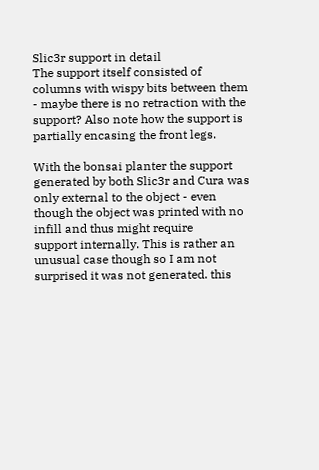Slic3r support in detail
The support itself consisted of columns with wispy bits between them - maybe there is no retraction with the support? Also note how the support is partially encasing the front legs.

With the bonsai planter the support generated by both Slic3r and Cura was only external to the object - even though the object was printed with no infill and thus might require
support internally. This is rather an unusual case though so I am not surprised it was not generated. this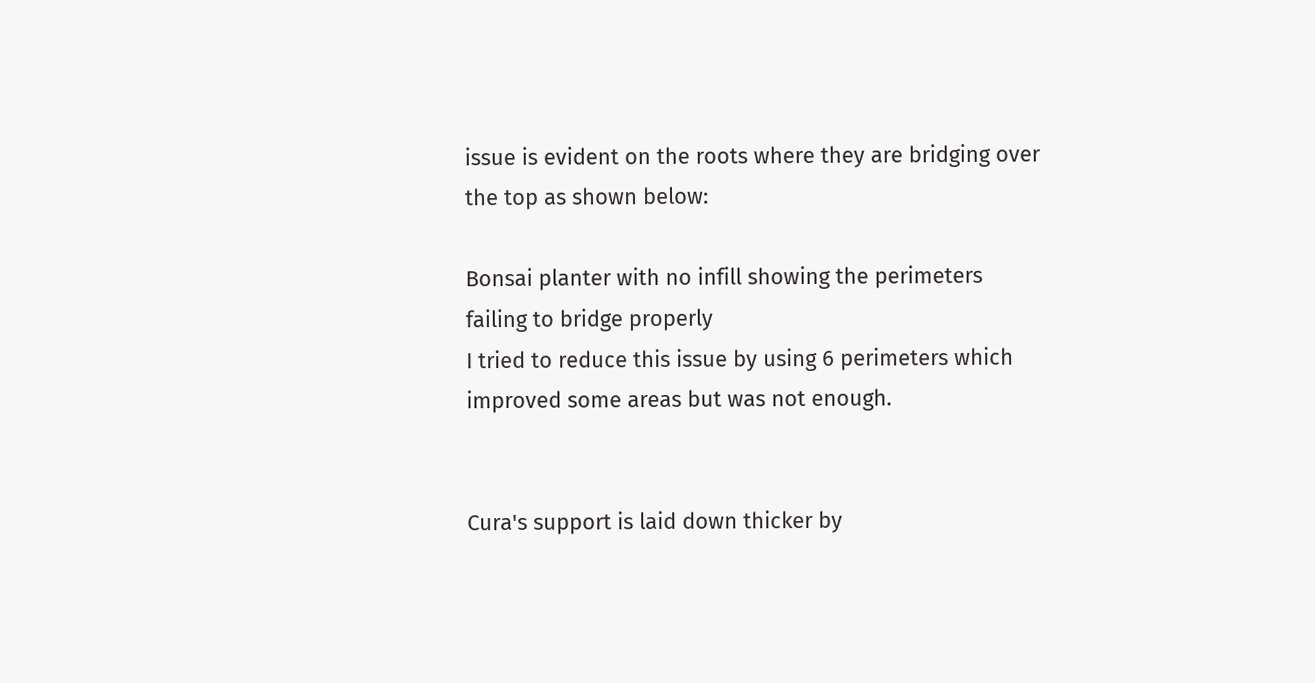issue is evident on the roots where they are bridging over the top as shown below:

Bonsai planter with no infill showing the perimeters failing to bridge properly
I tried to reduce this issue by using 6 perimeters which improved some areas but was not enough.


Cura's support is laid down thicker by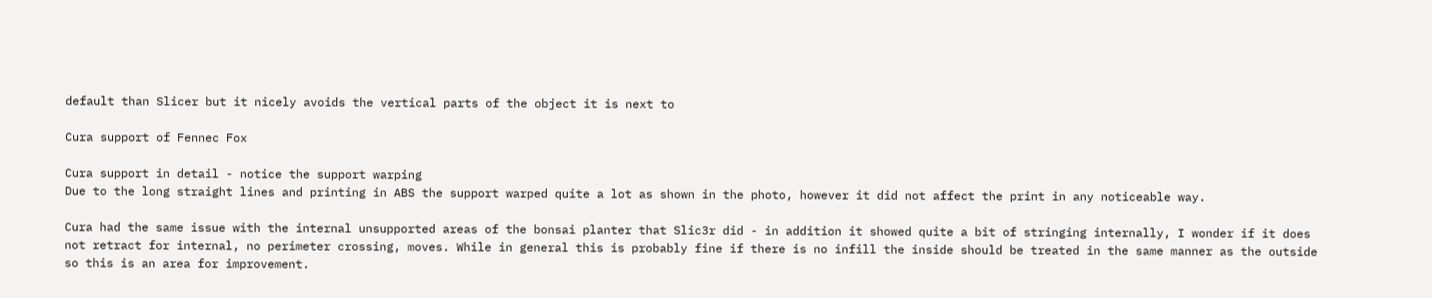default than Slicer but it nicely avoids the vertical parts of the object it is next to

Cura support of Fennec Fox

Cura support in detail - notice the support warping
Due to the long straight lines and printing in ABS the support warped quite a lot as shown in the photo, however it did not affect the print in any noticeable way.

Cura had the same issue with the internal unsupported areas of the bonsai planter that Slic3r did - in addition it showed quite a bit of stringing internally, I wonder if it does not retract for internal, no perimeter crossing, moves. While in general this is probably fine if there is no infill the inside should be treated in the same manner as the outside so this is an area for improvement.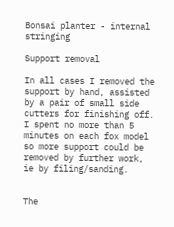Bonsai planter - internal stringing

Support removal

In all cases I removed the support by hand, assisted by a pair of small side cutters for finishing off. I spent no more than 5 minutes on each fox model so more support could be removed by further work, ie by filing/sanding.


The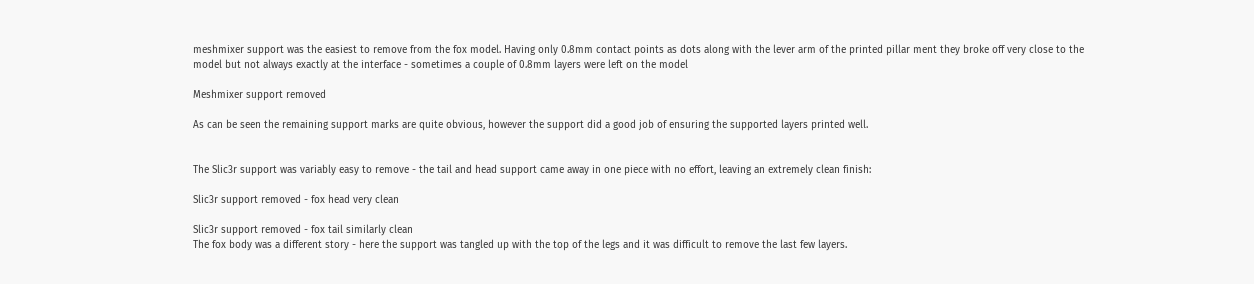meshmixer support was the easiest to remove from the fox model. Having only 0.8mm contact points as dots along with the lever arm of the printed pillar ment they broke off very close to the model but not always exactly at the interface - sometimes a couple of 0.8mm layers were left on the model

Meshmixer support removed

As can be seen the remaining support marks are quite obvious, however the support did a good job of ensuring the supported layers printed well.


The Slic3r support was variably easy to remove - the tail and head support came away in one piece with no effort, leaving an extremely clean finish:

Slic3r support removed - fox head very clean

Slic3r support removed - fox tail similarly clean
The fox body was a different story - here the support was tangled up with the top of the legs and it was difficult to remove the last few layers.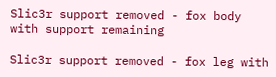Slic3r support removed - fox body with support remaining

Slic3r support removed - fox leg with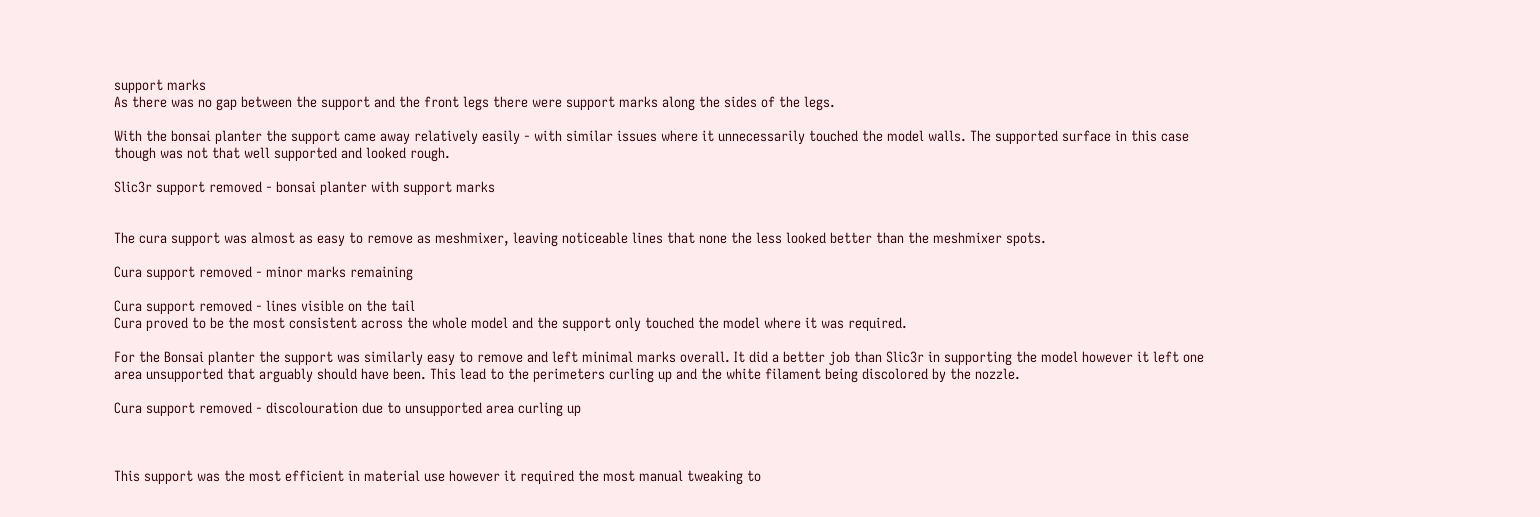support marks
As there was no gap between the support and the front legs there were support marks along the sides of the legs.

With the bonsai planter the support came away relatively easily - with similar issues where it unnecessarily touched the model walls. The supported surface in this case though was not that well supported and looked rough.

Slic3r support removed - bonsai planter with support marks


The cura support was almost as easy to remove as meshmixer, leaving noticeable lines that none the less looked better than the meshmixer spots.

Cura support removed - minor marks remaining

Cura support removed - lines visible on the tail
Cura proved to be the most consistent across the whole model and the support only touched the model where it was required.

For the Bonsai planter the support was similarly easy to remove and left minimal marks overall. It did a better job than Slic3r in supporting the model however it left one area unsupported that arguably should have been. This lead to the perimeters curling up and the white filament being discolored by the nozzle.

Cura support removed - discolouration due to unsupported area curling up



This support was the most efficient in material use however it required the most manual tweaking to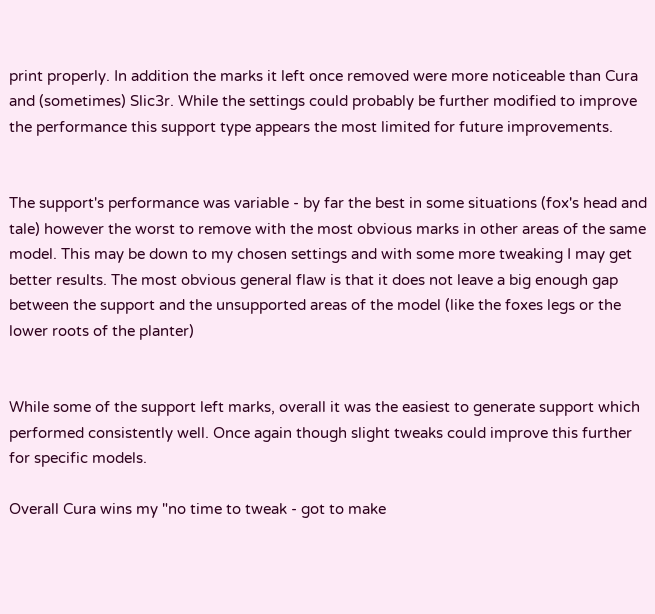print properly. In addition the marks it left once removed were more noticeable than Cura and (sometimes) Slic3r. While the settings could probably be further modified to improve the performance this support type appears the most limited for future improvements.


The support's performance was variable - by far the best in some situations (fox's head and tale) however the worst to remove with the most obvious marks in other areas of the same model. This may be down to my chosen settings and with some more tweaking I may get better results. The most obvious general flaw is that it does not leave a big enough gap between the support and the unsupported areas of the model (like the foxes legs or the lower roots of the planter)


While some of the support left marks, overall it was the easiest to generate support which performed consistently well. Once again though slight tweaks could improve this further for specific models.

Overall Cura wins my "no time to tweak - got to make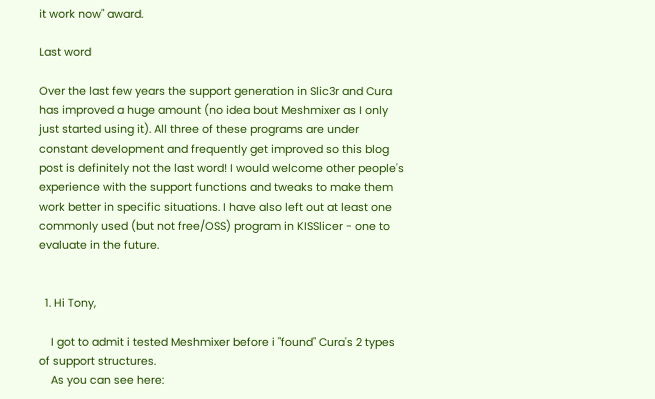it work now" award.

Last word

Over the last few years the support generation in Slic3r and Cura has improved a huge amount (no idea bout Meshmixer as I only just started using it). All three of these programs are under constant development and frequently get improved so this blog post is definitely not the last word! I would welcome other people's experience with the support functions and tweaks to make them work better in specific situations. I have also left out at least one commonly used (but not free/OSS) program in KISSlicer - one to evaluate in the future.


  1. Hi Tony,

    I got to admit i tested Meshmixer before i "found" Cura's 2 types of support structures.
    As you can see here: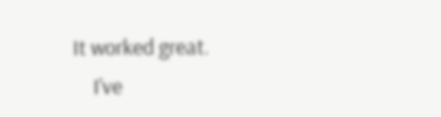It worked great.
    I've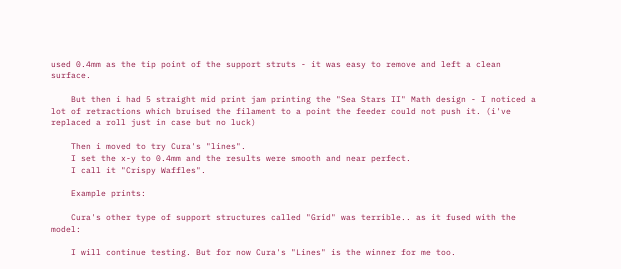used 0.4mm as the tip point of the support struts - it was easy to remove and left a clean surface.

    But then i had 5 straight mid print jam printing the "Sea Stars II" Math design - I noticed a lot of retractions which bruised the filament to a point the feeder could not push it. (i've replaced a roll just in case but no luck)

    Then i moved to try Cura's "lines".
    I set the x-y to 0.4mm and the results were smooth and near perfect.
    I call it "Crispy Waffles".

    Example prints:

    Cura's other type of support structures called "Grid" was terrible.. as it fused with the model:

    I will continue testing. But for now Cura's "Lines" is the winner for me too.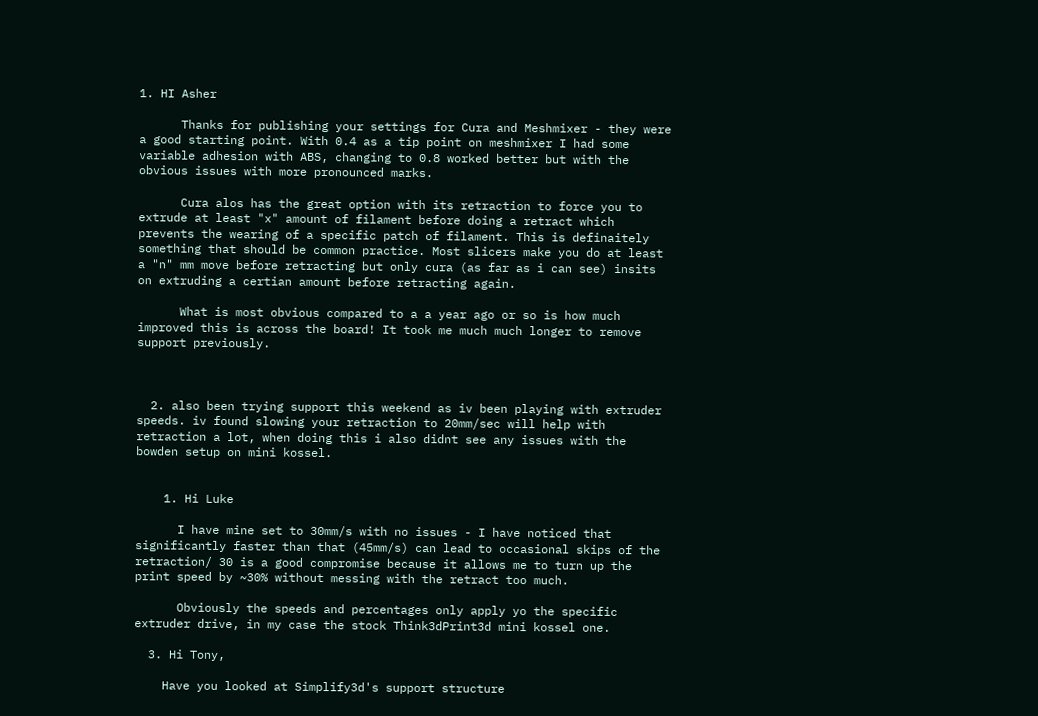1. HI Asher

      Thanks for publishing your settings for Cura and Meshmixer - they were a good starting point. With 0.4 as a tip point on meshmixer I had some variable adhesion with ABS, changing to 0.8 worked better but with the obvious issues with more pronounced marks.

      Cura alos has the great option with its retraction to force you to extrude at least "x" amount of filament before doing a retract which prevents the wearing of a specific patch of filament. This is definaitely something that should be common practice. Most slicers make you do at least a "n" mm move before retracting but only cura (as far as i can see) insits on extruding a certian amount before retracting again.

      What is most obvious compared to a a year ago or so is how much improved this is across the board! It took me much much longer to remove support previously.



  2. also been trying support this weekend as iv been playing with extruder speeds. iv found slowing your retraction to 20mm/sec will help with retraction a lot, when doing this i also didnt see any issues with the bowden setup on mini kossel.


    1. Hi Luke

      I have mine set to 30mm/s with no issues - I have noticed that significantly faster than that (45mm/s) can lead to occasional skips of the retraction/ 30 is a good compromise because it allows me to turn up the print speed by ~30% without messing with the retract too much.

      Obviously the speeds and percentages only apply yo the specific extruder drive, in my case the stock Think3dPrint3d mini kossel one.

  3. Hi Tony,

    Have you looked at Simplify3d's support structure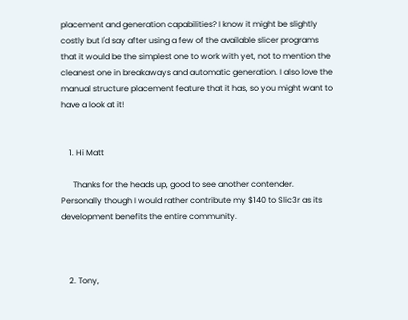placement and generation capabilities? I know it might be slightly costly but I'd say after using a few of the available slicer programs that it would be the simplest one to work with yet, not to mention the cleanest one in breakaways and automatic generation. I also love the manual structure placement feature that it has, so you might want to have a look at it!


    1. Hi Matt

      Thanks for the heads up, good to see another contender. Personally though I would rather contribute my $140 to Slic3r as its development benefits the entire community.



    2. Tony,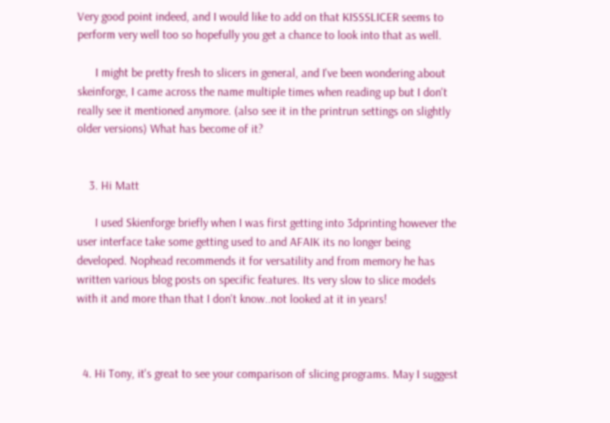Very good point indeed, and I would like to add on that KISSSLICER seems to perform very well too so hopefully you get a chance to look into that as well.

      I might be pretty fresh to slicers in general, and I've been wondering about skeinforge, I came across the name multiple times when reading up but I don't really see it mentioned anymore. (also see it in the printrun settings on slightly older versions) What has become of it?


    3. Hi Matt

      I used Skienforge briefly when I was first getting into 3dprinting however the user interface take some getting used to and AFAIK its no longer being developed. Nophead recommends it for versatility and from memory he has written various blog posts on specific features. Its very slow to slice models with it and more than that I don't know..not looked at it in years!



  4. Hi Tony, it's great to see your comparison of slicing programs. May I suggest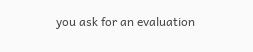you ask for an evaluation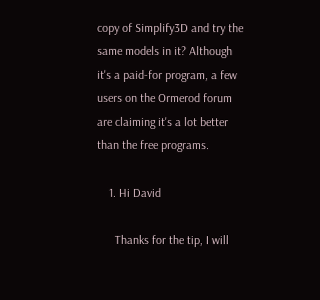copy of Simplify3D and try the same models in it? Although it's a paid-for program, a few users on the Ormerod forum are claiming it's a lot better than the free programs.

    1. Hi David

      Thanks for the tip, I will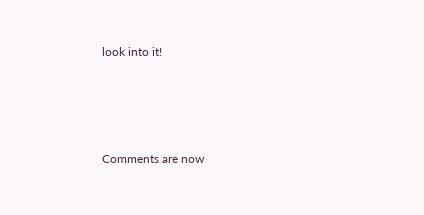look into it!




Comments are now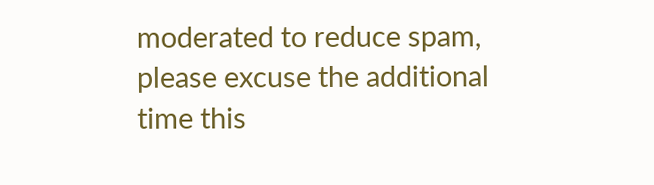moderated to reduce spam, please excuse the additional time this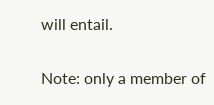will entail.

Note: only a member of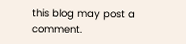this blog may post a comment.